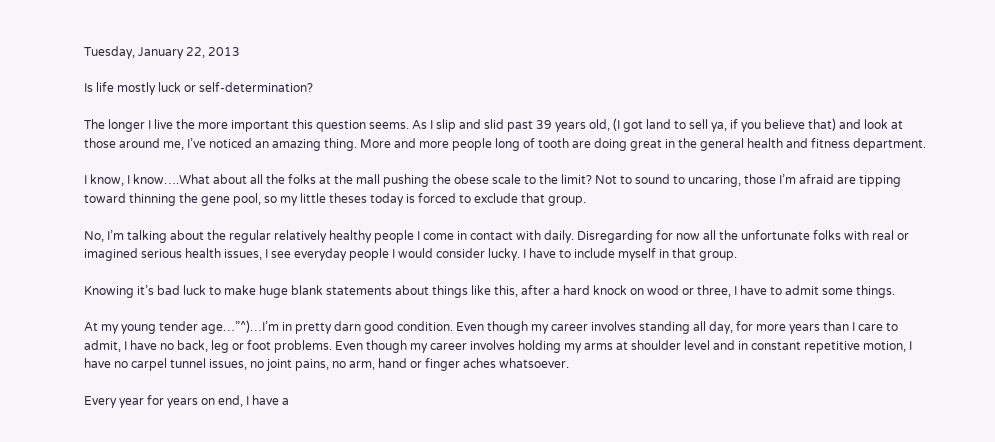Tuesday, January 22, 2013

Is life mostly luck or self-determination?

The longer I live the more important this question seems. As I slip and slid past 39 years old, (I got land to sell ya, if you believe that) and look at those around me, I’ve noticed an amazing thing. More and more people long of tooth are doing great in the general health and fitness department.

I know, I know….What about all the folks at the mall pushing the obese scale to the limit? Not to sound to uncaring, those I’m afraid are tipping toward thinning the gene pool, so my little theses today is forced to exclude that group.

No, I’m talking about the regular relatively healthy people I come in contact with daily. Disregarding for now all the unfortunate folks with real or imagined serious health issues, I see everyday people I would consider lucky. I have to include myself in that group.

Knowing it’s bad luck to make huge blank statements about things like this, after a hard knock on wood or three, I have to admit some things.

At my young tender age…”^)…I’m in pretty darn good condition. Even though my career involves standing all day, for more years than I care to admit, I have no back, leg or foot problems. Even though my career involves holding my arms at shoulder level and in constant repetitive motion, I have no carpel tunnel issues, no joint pains, no arm, hand or finger aches whatsoever.

Every year for years on end, I have a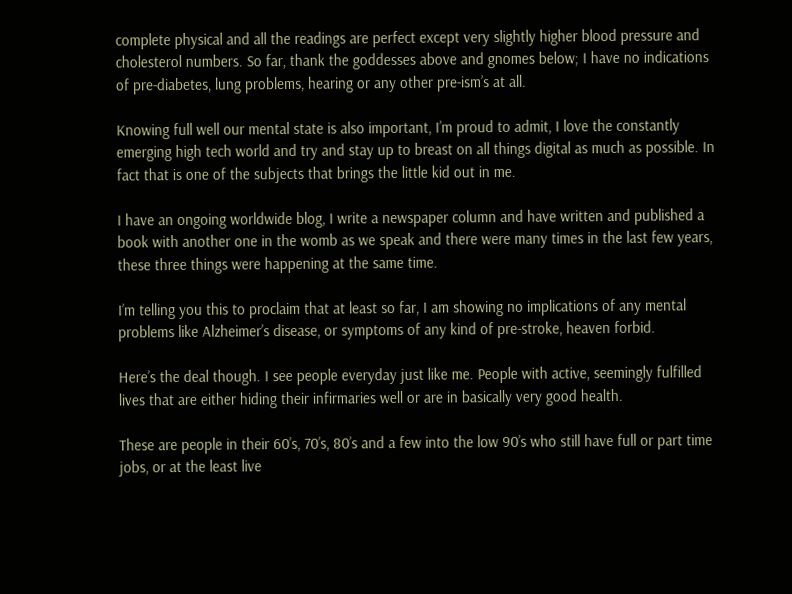complete physical and all the readings are perfect except very slightly higher blood pressure and cholesterol numbers. So far, thank the goddesses above and gnomes below; I have no indications of pre-diabetes, lung problems, hearing or any other pre-ism’s at all.

Knowing full well our mental state is also important, I’m proud to admit, I love the constantly emerging high tech world and try and stay up to breast on all things digital as much as possible. In fact that is one of the subjects that brings the little kid out in me.

I have an ongoing worldwide blog, I write a newspaper column and have written and published a book with another one in the womb as we speak and there were many times in the last few years, these three things were happening at the same time.

I’m telling you this to proclaim that at least so far, I am showing no implications of any mental problems like Alzheimer’s disease, or symptoms of any kind of pre-stroke, heaven forbid.

Here’s the deal though. I see people everyday just like me. People with active, seemingly fulfilled lives that are either hiding their infirmaries well or are in basically very good health.

These are people in their 60’s, 70’s, 80’s and a few into the low 90’s who still have full or part time jobs, or at the least live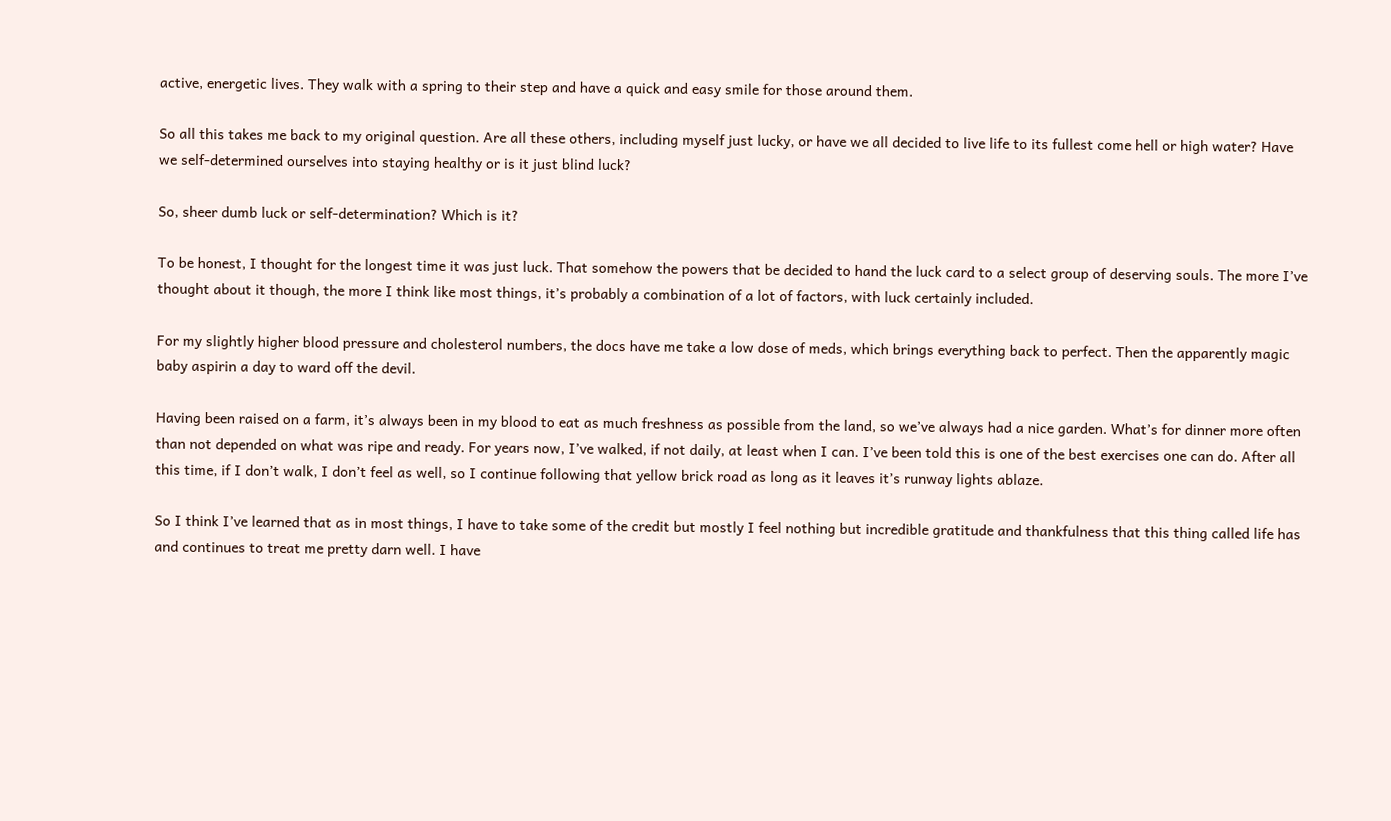active, energetic lives. They walk with a spring to their step and have a quick and easy smile for those around them.

So all this takes me back to my original question. Are all these others, including myself just lucky, or have we all decided to live life to its fullest come hell or high water? Have we self-determined ourselves into staying healthy or is it just blind luck?

So, sheer dumb luck or self-determination? Which is it?

To be honest, I thought for the longest time it was just luck. That somehow the powers that be decided to hand the luck card to a select group of deserving souls. The more I’ve thought about it though, the more I think like most things, it’s probably a combination of a lot of factors, with luck certainly included.

For my slightly higher blood pressure and cholesterol numbers, the docs have me take a low dose of meds, which brings everything back to perfect. Then the apparently magic baby aspirin a day to ward off the devil.

Having been raised on a farm, it’s always been in my blood to eat as much freshness as possible from the land, so we’ve always had a nice garden. What’s for dinner more often than not depended on what was ripe and ready. For years now, I’ve walked, if not daily, at least when I can. I’ve been told this is one of the best exercises one can do. After all this time, if I don’t walk, I don’t feel as well, so I continue following that yellow brick road as long as it leaves it’s runway lights ablaze.

So I think I’ve learned that as in most things, I have to take some of the credit but mostly I feel nothing but incredible gratitude and thankfulness that this thing called life has and continues to treat me pretty darn well. I have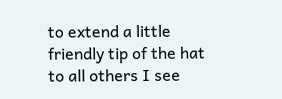to extend a little friendly tip of the hat to all others I see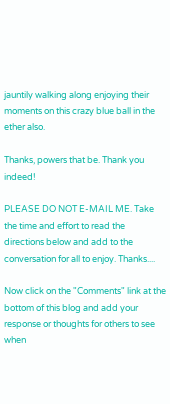jauntily walking along enjoying their moments on this crazy blue ball in the ether also.

Thanks, powers that be. Thank you indeed!

PLEASE DO NOT E-MAIL ME. Take the time and effort to read the directions below and add to the conversation for all to enjoy. Thanks....

Now click on the "Comments" link at the bottom of this blog and add your response or thoughts for others to see when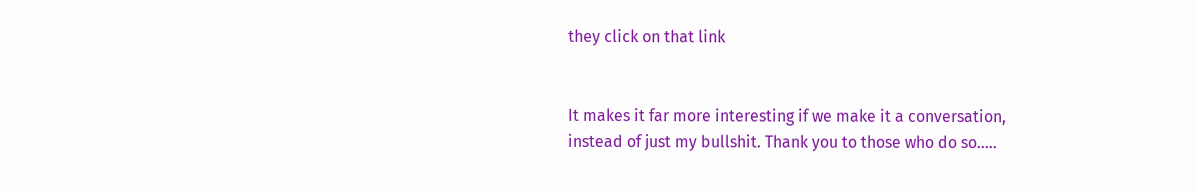they click on that link


It makes it far more interesting if we make it a conversation, instead of just my bullshit. Thank you to those who do so.....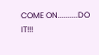COME ON..........DO IT!!!